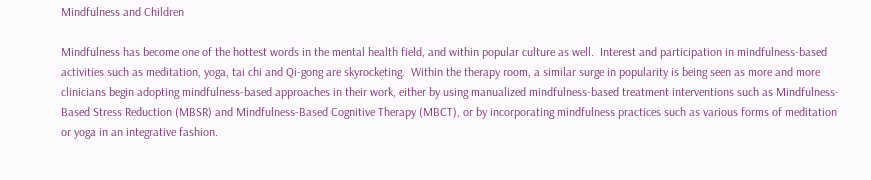Mindfulness and Children

Mindfulness has become one of the hottest words in the mental health field, and within popular culture as well.  Interest and participation in mindfulness-based activities such as meditation, yoga, tai chi and Qi-gong are skyrocketing.  Within the therapy room, a similar surge in popularity is being seen as more and more clinicians begin adopting mindfulness-based approaches in their work, either by using manualized mindfulness-based treatment interventions such as Mindfulness-Based Stress Reduction (MBSR) and Mindfulness-Based Cognitive Therapy (MBCT), or by incorporating mindfulness practices such as various forms of meditation or yoga in an integrative fashion.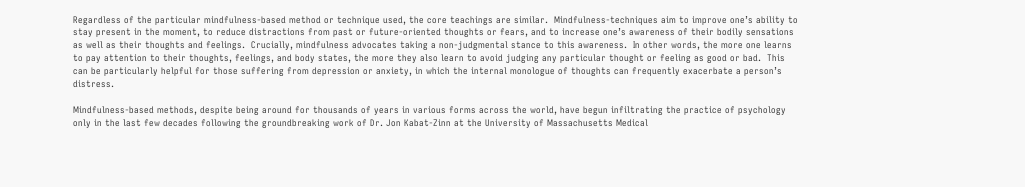Regardless of the particular mindfulness-based method or technique used, the core teachings are similar.  Mindfulness-techniques aim to improve one’s ability to stay present in the moment, to reduce distractions from past or future-oriented thoughts or fears, and to increase one’s awareness of their bodily sensations as well as their thoughts and feelings.  Crucially, mindfulness advocates taking a non-judgmental stance to this awareness.  In other words, the more one learns to pay attention to their thoughts, feelings, and body states, the more they also learn to avoid judging any particular thought or feeling as good or bad.  This can be particularly helpful for those suffering from depression or anxiety, in which the internal monologue of thoughts can frequently exacerbate a person’s distress.

Mindfulness-based methods, despite being around for thousands of years in various forms across the world, have begun infiltrating the practice of psychology only in the last few decades following the groundbreaking work of Dr. Jon Kabat-Zinn at the University of Massachusetts Medical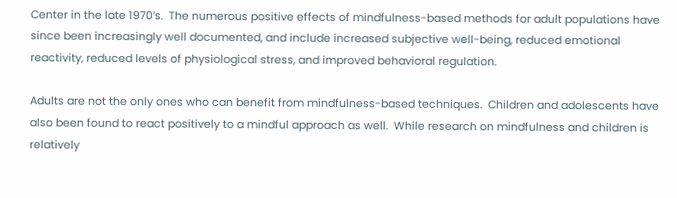Center in the late 1970’s.  The numerous positive effects of mindfulness-based methods for adult populations have since been increasingly well documented, and include increased subjective well-being, reduced emotional reactivity, reduced levels of physiological stress, and improved behavioral regulation.

Adults are not the only ones who can benefit from mindfulness-based techniques.  Children and adolescents have also been found to react positively to a mindful approach as well.  While research on mindfulness and children is relatively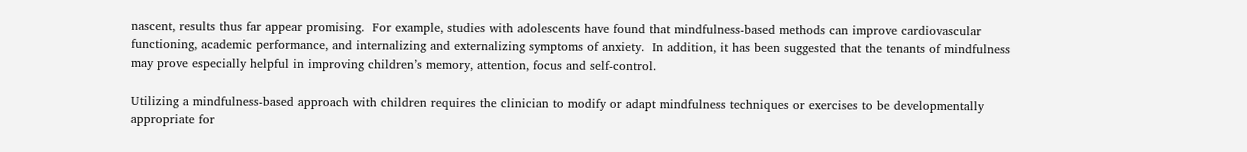nascent, results thus far appear promising.  For example, studies with adolescents have found that mindfulness-based methods can improve cardiovascular functioning, academic performance, and internalizing and externalizing symptoms of anxiety.  In addition, it has been suggested that the tenants of mindfulness may prove especially helpful in improving children’s memory, attention, focus and self-control.

Utilizing a mindfulness-based approach with children requires the clinician to modify or adapt mindfulness techniques or exercises to be developmentally appropriate for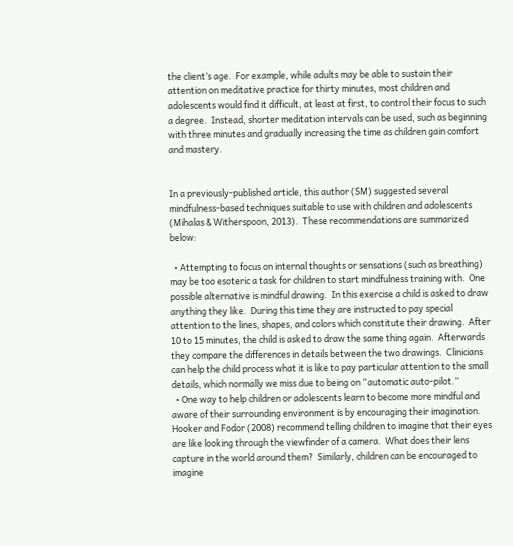the client’s age.  For example, while adults may be able to sustain their attention on meditative practice for thirty minutes, most children and adolescents would find it difficult, at least at first, to control their focus to such a degree.  Instead, shorter meditation intervals can be used, such as beginning with three minutes and gradually increasing the time as children gain comfort and mastery.


In a previously-published article, this author (SM) suggested several mindfulness-based techniques suitable to use with children and adolescents (Mihalas & Witherspoon, 2013).  These recommendations are summarized below:

  • Attempting to focus on internal thoughts or sensations (such as breathing) may be too esoteric a task for children to start mindfulness training with.  One possible alternative is mindful drawing.  In this exercise a child is asked to draw anything they like.  During this time they are instructed to pay special attention to the lines, shapes, and colors which constitute their drawing.  After 10 to 15 minutes, the child is asked to draw the same thing again.  Afterwards they compare the differences in details between the two drawings.  Clinicians can help the child process what it is like to pay particular attention to the small details, which normally we miss due to being on “automatic auto-pilot.”
  • One way to help children or adolescents learn to become more mindful and aware of their surrounding environment is by encouraging their imagination.  Hooker and Fodor (2008) recommend telling children to imagine that their eyes are like looking through the viewfinder of a camera.  What does their lens capture in the world around them?  Similarly, children can be encouraged to imagine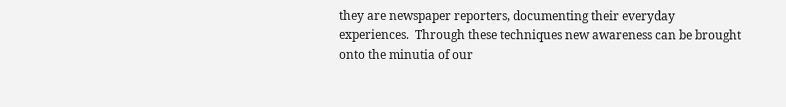they are newspaper reporters, documenting their everyday experiences.  Through these techniques new awareness can be brought onto the minutia of our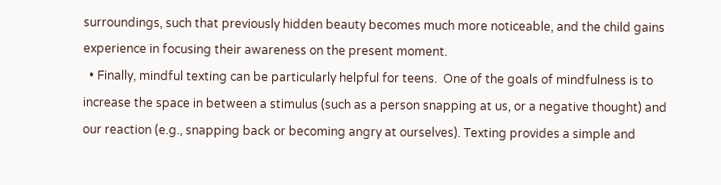surroundings, such that previously hidden beauty becomes much more noticeable, and the child gains experience in focusing their awareness on the present moment.
  • Finally, mindful texting can be particularly helpful for teens.  One of the goals of mindfulness is to increase the space in between a stimulus (such as a person snapping at us, or a negative thought) and our reaction (e.g., snapping back or becoming angry at ourselves). Texting provides a simple and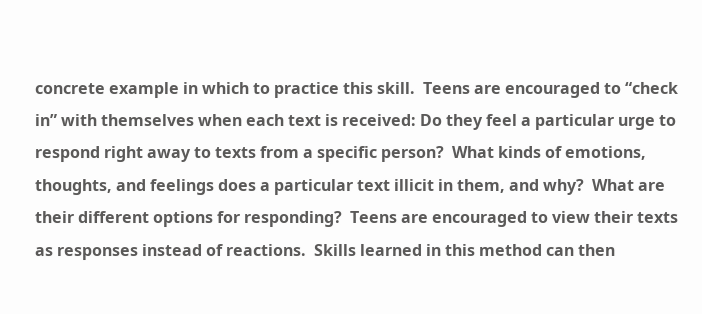concrete example in which to practice this skill.  Teens are encouraged to “check in” with themselves when each text is received: Do they feel a particular urge to respond right away to texts from a specific person?  What kinds of emotions, thoughts, and feelings does a particular text illicit in them, and why?  What are their different options for responding?  Teens are encouraged to view their texts as responses instead of reactions.  Skills learned in this method can then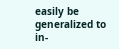easily be generalized to in-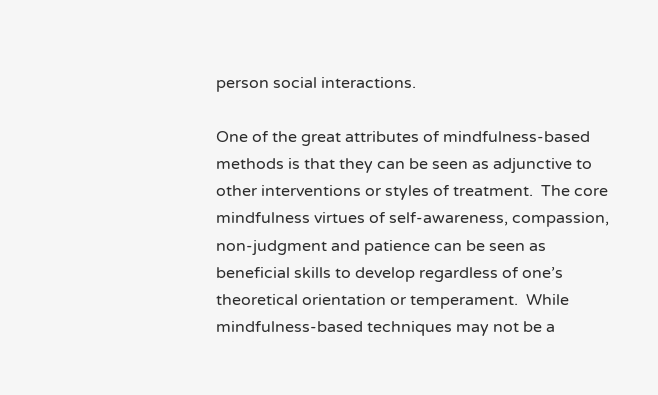person social interactions.

One of the great attributes of mindfulness-based methods is that they can be seen as adjunctive to other interventions or styles of treatment.  The core mindfulness virtues of self-awareness, compassion, non-judgment and patience can be seen as beneficial skills to develop regardless of one’s theoretical orientation or temperament.  While mindfulness-based techniques may not be a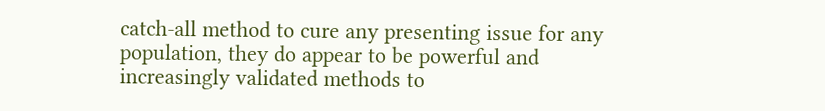catch-all method to cure any presenting issue for any population, they do appear to be powerful and increasingly validated methods to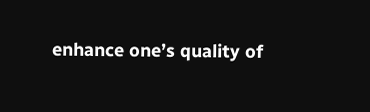enhance one’s quality of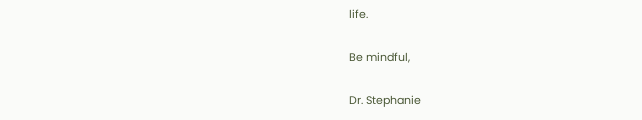life.

Be mindful,

Dr. Stephanie